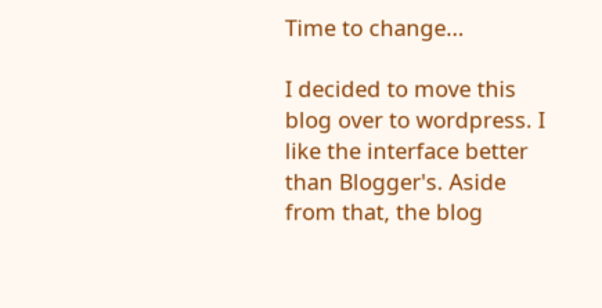Time to change...

I decided to move this blog over to wordpress. I like the interface better than Blogger's. Aside from that, the blog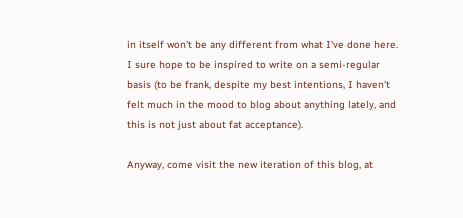in itself won't be any different from what I've done here. I sure hope to be inspired to write on a semi-regular basis (to be frank, despite my best intentions, I haven't felt much in the mood to blog about anything lately, and this is not just about fat acceptance).

Anyway, come visit the new iteration of this blog, at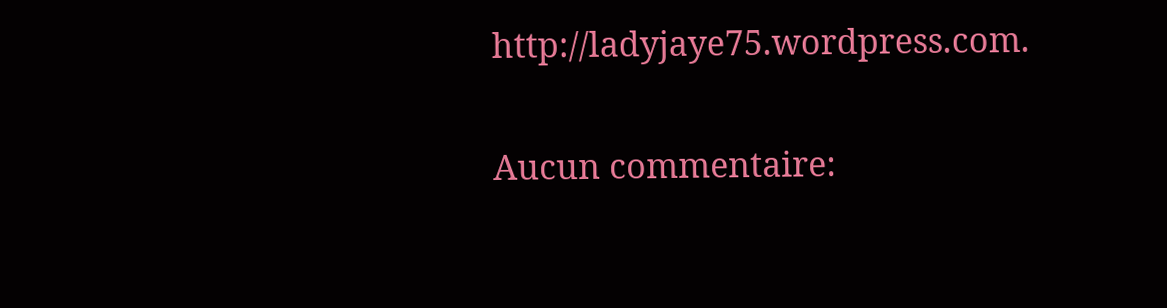http://ladyjaye75.wordpress.com.

Aucun commentaire: